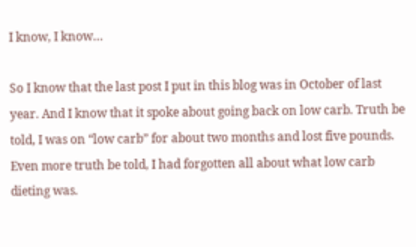I know, I know…

So I know that the last post I put in this blog was in October of last year. And I know that it spoke about going back on low carb. Truth be told, I was on “low carb” for about two months and lost five pounds. Even more truth be told, I had forgotten all about what low carb dieting was.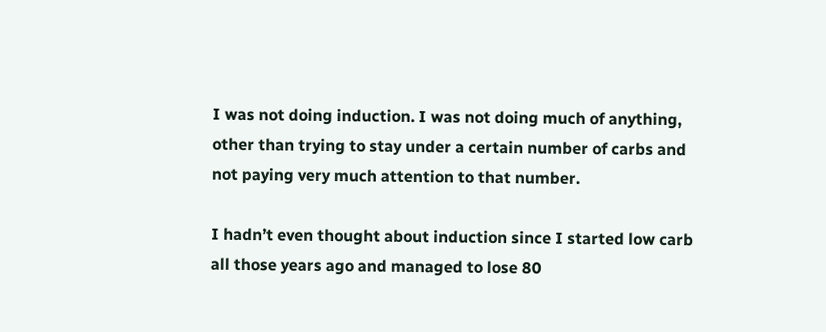I was not doing induction. I was not doing much of anything, other than trying to stay under a certain number of carbs and not paying very much attention to that number.

I hadn’t even thought about induction since I started low carb all those years ago and managed to lose 80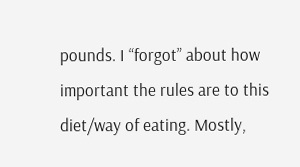pounds. I “forgot” about how important the rules are to this diet/way of eating. Mostly,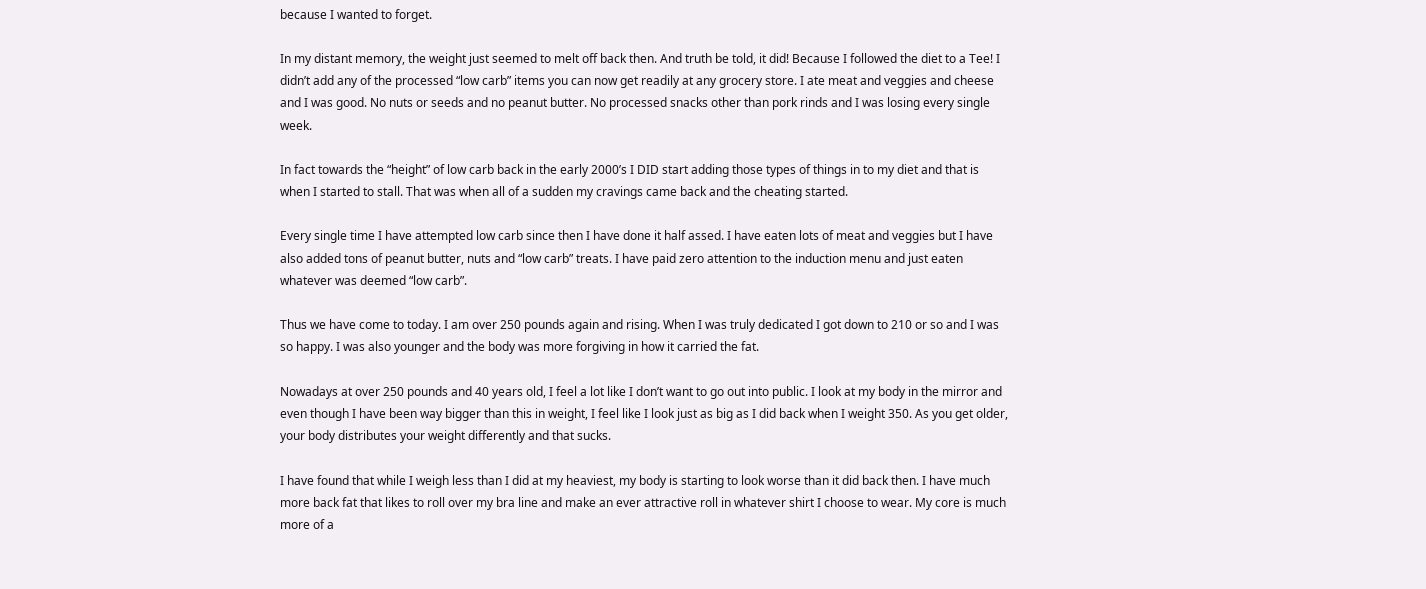because I wanted to forget.

In my distant memory, the weight just seemed to melt off back then. And truth be told, it did! Because I followed the diet to a Tee! I didn’t add any of the processed “low carb” items you can now get readily at any grocery store. I ate meat and veggies and cheese and I was good. No nuts or seeds and no peanut butter. No processed snacks other than pork rinds and I was losing every single week.

In fact towards the “height” of low carb back in the early 2000’s I DID start adding those types of things in to my diet and that is when I started to stall. That was when all of a sudden my cravings came back and the cheating started.

Every single time I have attempted low carb since then I have done it half assed. I have eaten lots of meat and veggies but I have also added tons of peanut butter, nuts and “low carb” treats. I have paid zero attention to the induction menu and just eaten whatever was deemed “low carb”.

Thus we have come to today. I am over 250 pounds again and rising. When I was truly dedicated I got down to 210 or so and I was so happy. I was also younger and the body was more forgiving in how it carried the fat.

Nowadays at over 250 pounds and 40 years old, I feel a lot like I don’t want to go out into public. I look at my body in the mirror and even though I have been way bigger than this in weight, I feel like I look just as big as I did back when I weight 350. As you get older, your body distributes your weight differently and that sucks.

I have found that while I weigh less than I did at my heaviest, my body is starting to look worse than it did back then. I have much more back fat that likes to roll over my bra line and make an ever attractive roll in whatever shirt I choose to wear. My core is much more of a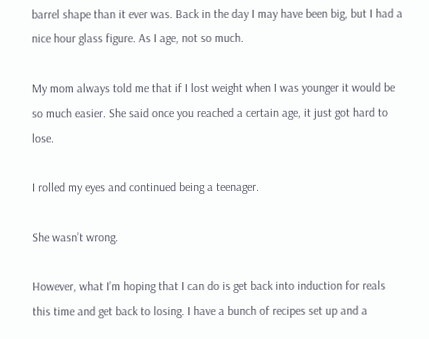barrel shape than it ever was. Back in the day I may have been big, but I had a nice hour glass figure. As I age, not so much.

My mom always told me that if I lost weight when I was younger it would be so much easier. She said once you reached a certain age, it just got hard to lose.

I rolled my eyes and continued being a teenager.

She wasn’t wrong.

However, what I’m hoping that I can do is get back into induction for reals this time and get back to losing. I have a bunch of recipes set up and a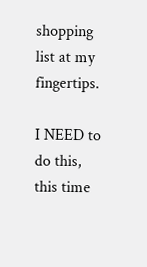shopping list at my fingertips.

I NEED to do this, this time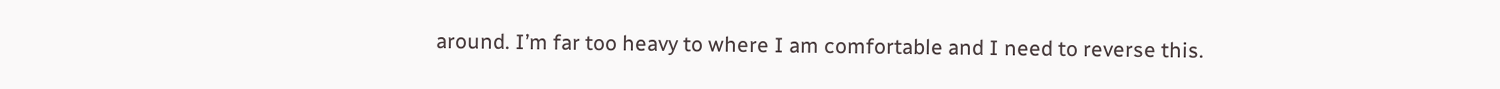around. I’m far too heavy to where I am comfortable and I need to reverse this.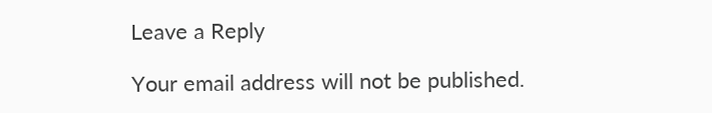Leave a Reply

Your email address will not be published.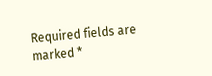Required fields are marked *